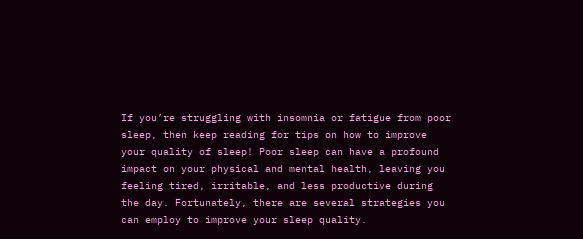If you’re struggling with insomnia or fatigue from poor sleep, then keep reading for tips on how to improve your quality of sleep! Poor sleep can have a profound impact on your physical and mental health, leaving you feeling tired, irritable, and less productive during the day. Fortunately, there are several strategies you can employ to improve your sleep quality.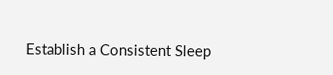Establish a Consistent Sleep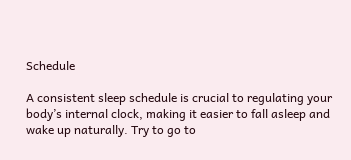Schedule

A consistent sleep schedule is crucial to regulating your body’s internal clock, making it easier to fall asleep and wake up naturally. Try to go to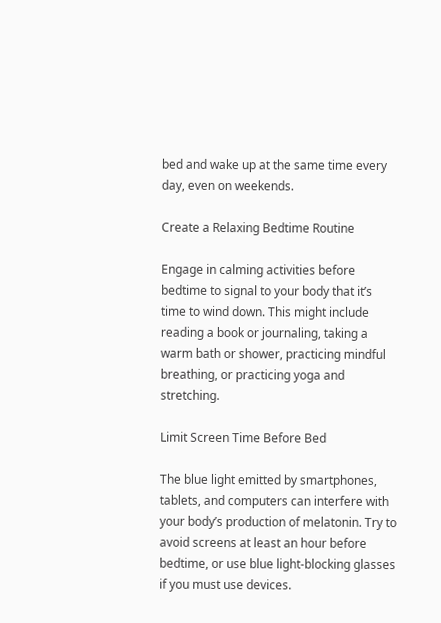bed and wake up at the same time every day, even on weekends.

Create a Relaxing Bedtime Routine

Engage in calming activities before bedtime to signal to your body that it’s time to wind down. This might include reading a book or journaling, taking a warm bath or shower, practicing mindful breathing, or practicing yoga and stretching.

Limit Screen Time Before Bed

The blue light emitted by smartphones, tablets, and computers can interfere with your body’s production of melatonin. Try to avoid screens at least an hour before bedtime, or use blue light-blocking glasses if you must use devices.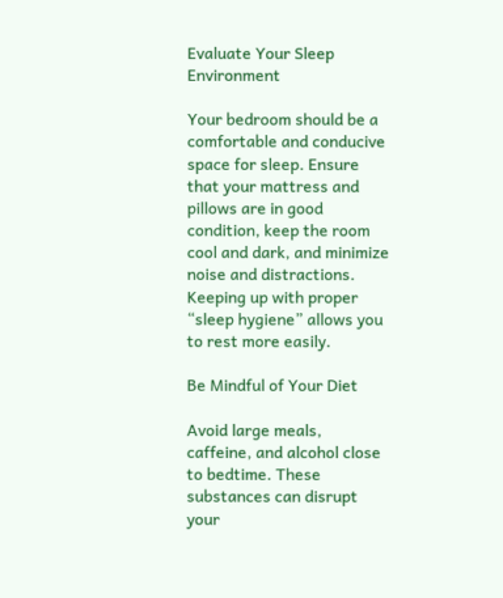Evaluate Your Sleep Environment

Your bedroom should be a comfortable and conducive space for sleep. Ensure that your mattress and pillows are in good condition, keep the room cool and dark, and minimize noise and distractions. Keeping up with proper “sleep hygiene” allows you to rest more easily.

Be Mindful of Your Diet

Avoid large meals, caffeine, and alcohol close to bedtime. These substances can disrupt your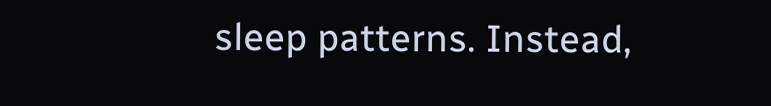sleep patterns. Instead,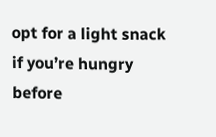opt for a light snack if you’re hungry before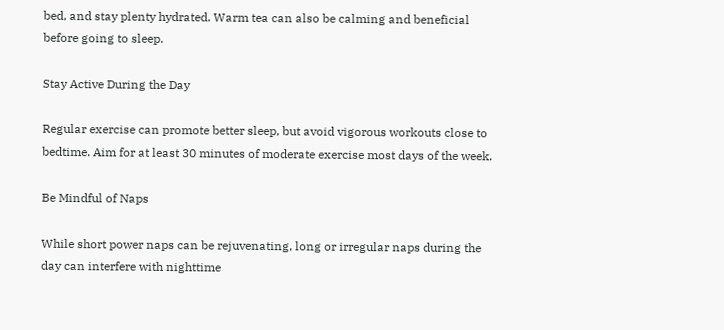bed, and stay plenty hydrated. Warm tea can also be calming and beneficial before going to sleep.

Stay Active During the Day

Regular exercise can promote better sleep, but avoid vigorous workouts close to bedtime. Aim for at least 30 minutes of moderate exercise most days of the week.

Be Mindful of Naps

While short power naps can be rejuvenating, long or irregular naps during the day can interfere with nighttime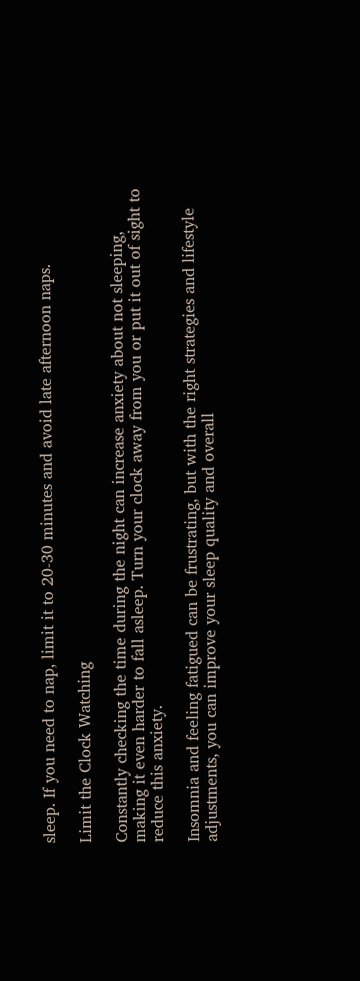sleep. If you need to nap, limit it to 20-30 minutes and avoid late afternoon naps.

Limit the Clock Watching

Constantly checking the time during the night can increase anxiety about not sleeping, making it even harder to fall asleep. Turn your clock away from you or put it out of sight to reduce this anxiety.

Insomnia and feeling fatigued can be frustrating, but with the right strategies and lifestyle adjustments, you can improve your sleep quality and overall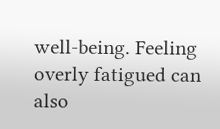well-being. Feeling overly fatigued can also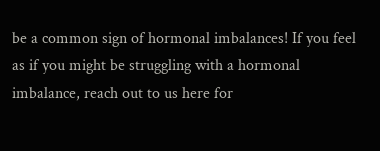be a common sign of hormonal imbalances! If you feel as if you might be struggling with a hormonal imbalance, reach out to us here for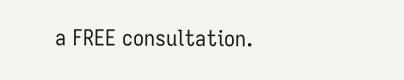a FREE consultation.